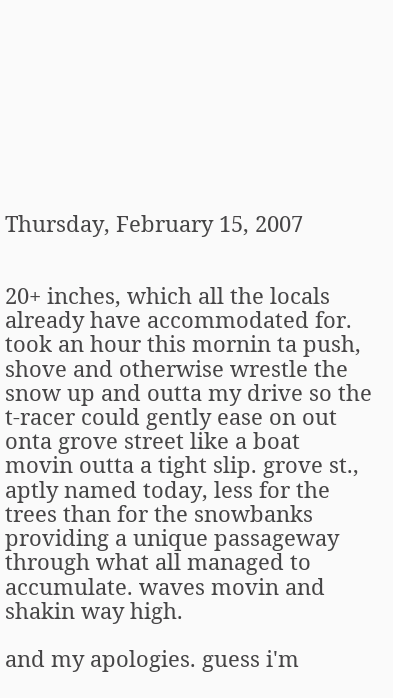Thursday, February 15, 2007


20+ inches, which all the locals already have accommodated for.
took an hour this mornin ta push, shove and otherwise wrestle the snow up and outta my drive so the t-racer could gently ease on out onta grove street like a boat movin outta a tight slip. grove st., aptly named today, less for the trees than for the snowbanks providing a unique passageway through what all managed to accumulate. waves movin and shakin way high.

and my apologies. guess i'm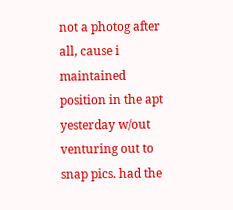not a photog after all, cause i maintained position in the apt yesterday w/out venturing out to snap pics. had the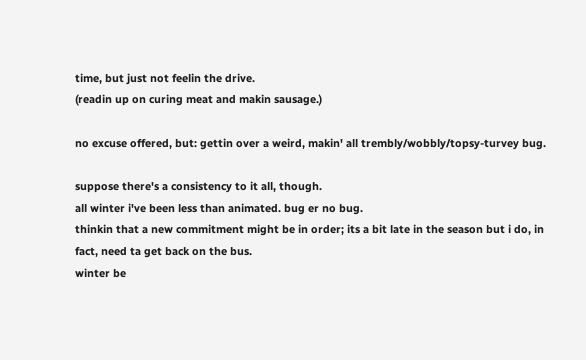time, but just not feelin the drive.
(readin up on curing meat and makin sausage.)

no excuse offered, but: gettin over a weird, makin' all trembly/wobbly/topsy-turvey bug.

suppose there's a consistency to it all, though.
all winter i've been less than animated. bug er no bug.
thinkin that a new commitment might be in order; its a bit late in the season but i do, in fact, need ta get back on the bus.
winter be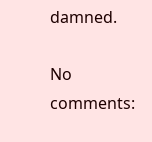damned.

No comments: